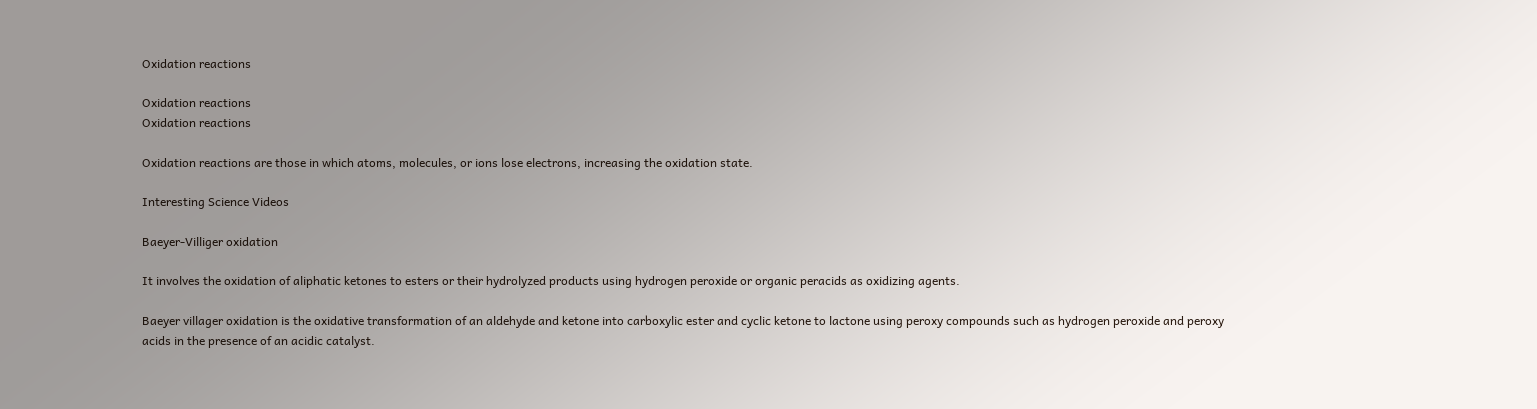Oxidation reactions

Oxidation reactions
Oxidation reactions

Oxidation reactions are those in which atoms, molecules, or ions lose electrons, increasing the oxidation state.

Interesting Science Videos

Baeyer-Villiger oxidation

It involves the oxidation of aliphatic ketones to esters or their hydrolyzed products using hydrogen peroxide or organic peracids as oxidizing agents.

Baeyer villager oxidation is the oxidative transformation of an aldehyde and ketone into carboxylic ester and cyclic ketone to lactone using peroxy compounds such as hydrogen peroxide and peroxy acids in the presence of an acidic catalyst.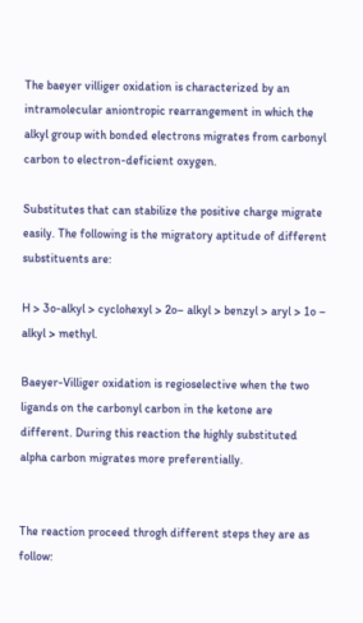The baeyer villiger oxidation is characterized by an intramolecular aniontropic rearrangement in which the alkyl group with bonded electrons migrates from carbonyl carbon to electron-deficient oxygen.

Substitutes that can stabilize the positive charge migrate easily. The following is the migratory aptitude of different substituents are:

H > 3o-alkyl > cyclohexyl > 2o– alkyl > benzyl > aryl > 1o – alkyl > methyl.

Baeyer-Villiger oxidation is regioselective when the two ligands on the carbonyl carbon in the ketone are different. During this reaction the highly substituted alpha carbon migrates more preferentially.


The reaction proceed throgh different steps they are as follow: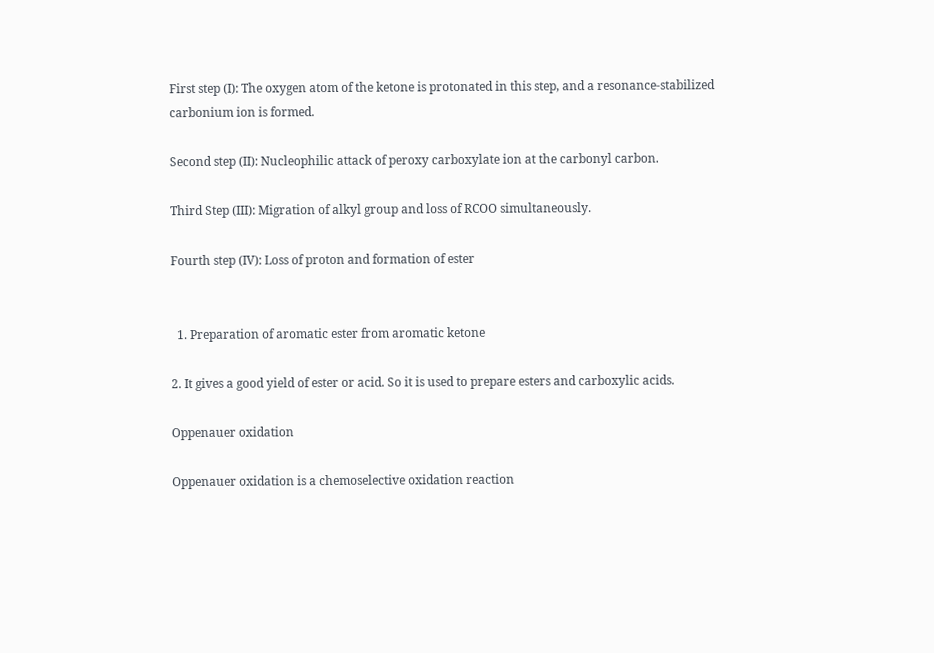First step (I): The oxygen atom of the ketone is protonated in this step, and a resonance-stabilized carbonium ion is formed.

Second step (II): Nucleophilic attack of peroxy carboxylate ion at the carbonyl carbon.

Third Step (III): Migration of alkyl group and loss of RCOO simultaneously.

Fourth step (IV): Loss of proton and formation of ester


  1. Preparation of aromatic ester from aromatic ketone

2. It gives a good yield of ester or acid. So it is used to prepare esters and carboxylic acids.

Oppenauer oxidation

Oppenauer oxidation is a chemoselective oxidation reaction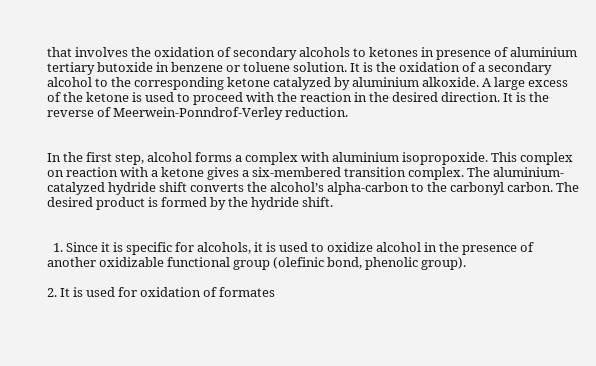that involves the oxidation of secondary alcohols to ketones in presence of aluminium tertiary butoxide in benzene or toluene solution. It is the oxidation of a secondary alcohol to the corresponding ketone catalyzed by aluminium alkoxide. A large excess of the ketone is used to proceed with the reaction in the desired direction. It is the reverse of Meerwein-Ponndrof-Verley reduction.


In the first step, alcohol forms a complex with aluminium isopropoxide. This complex on reaction with a ketone gives a six-membered transition complex. The aluminium-catalyzed hydride shift converts the alcohol’s alpha-carbon to the carbonyl carbon. The desired product is formed by the hydride shift.


  1. Since it is specific for alcohols, it is used to oxidize alcohol in the presence of another oxidizable functional group (olefinic bond, phenolic group).

2. It is used for oxidation of formates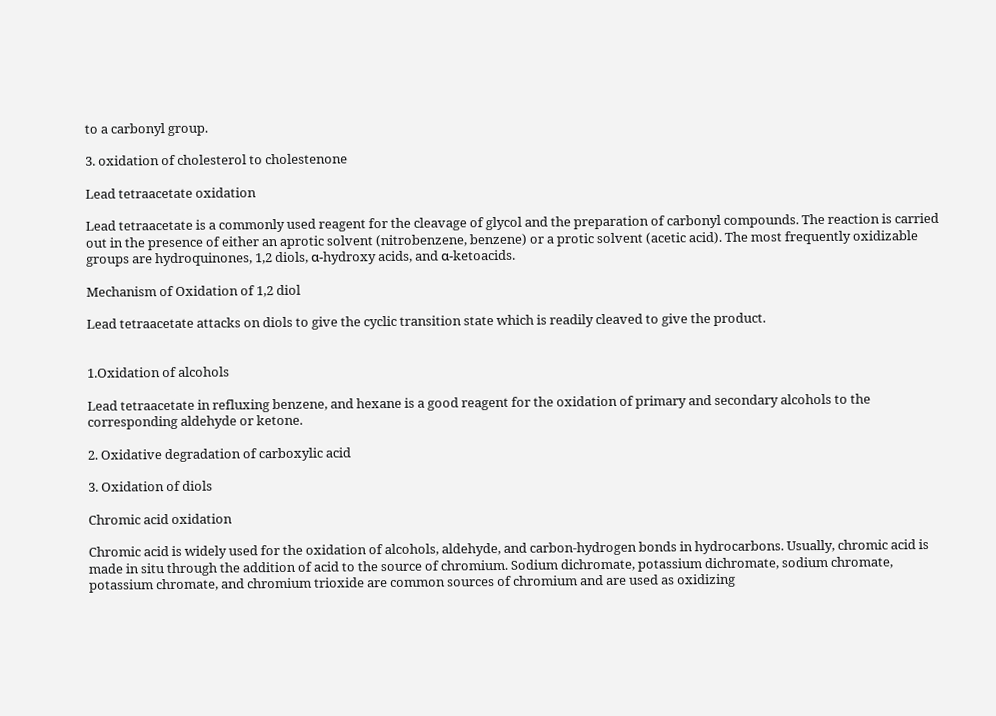to a carbonyl group.

3. oxidation of cholesterol to cholestenone

Lead tetraacetate oxidation

Lead tetraacetate is a commonly used reagent for the cleavage of glycol and the preparation of carbonyl compounds. The reaction is carried out in the presence of either an aprotic solvent (nitrobenzene, benzene) or a protic solvent (acetic acid). The most frequently oxidizable groups are hydroquinones, 1,2 diols, α-hydroxy acids, and α-ketoacids.

Mechanism of Oxidation of 1,2 diol

Lead tetraacetate attacks on diols to give the cyclic transition state which is readily cleaved to give the product.


1.Oxidation of alcohols

Lead tetraacetate in refluxing benzene, and hexane is a good reagent for the oxidation of primary and secondary alcohols to the corresponding aldehyde or ketone.

2. Oxidative degradation of carboxylic acid

3. Oxidation of diols

Chromic acid oxidation

Chromic acid is widely used for the oxidation of alcohols, aldehyde, and carbon-hydrogen bonds in hydrocarbons. Usually, chromic acid is made in situ through the addition of acid to the source of chromium. Sodium dichromate, potassium dichromate, sodium chromate, potassium chromate, and chromium trioxide are common sources of chromium and are used as oxidizing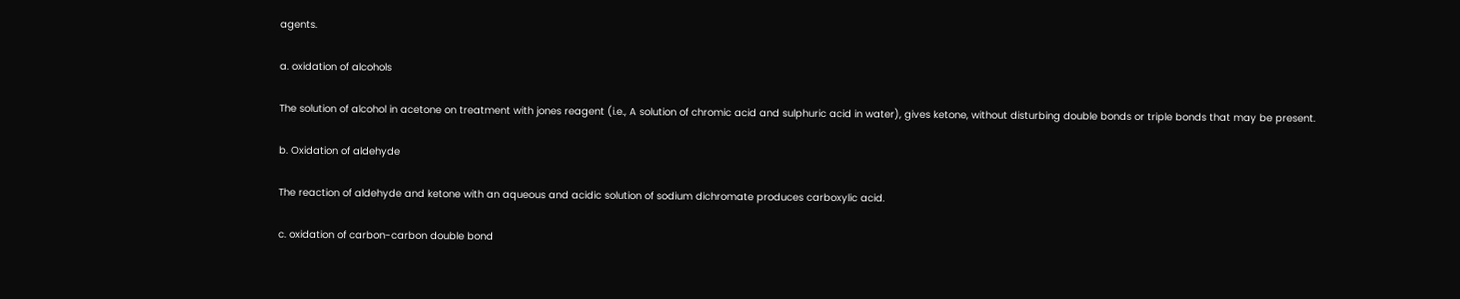agents.

a. oxidation of alcohols

The solution of alcohol in acetone on treatment with jones reagent (i.e., A solution of chromic acid and sulphuric acid in water), gives ketone, without disturbing double bonds or triple bonds that may be present.

b. Oxidation of aldehyde

The reaction of aldehyde and ketone with an aqueous and acidic solution of sodium dichromate produces carboxylic acid.

c. oxidation of carbon-carbon double bond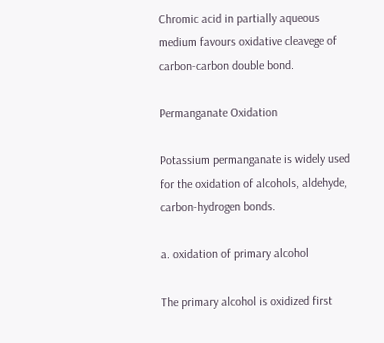Chromic acid in partially aqueous medium favours oxidative cleavege of carbon-carbon double bond.

Permanganate Oxidation

Potassium permanganate is widely used for the oxidation of alcohols, aldehyde, carbon-hydrogen bonds.

a. oxidation of primary alcohol

The primary alcohol is oxidized first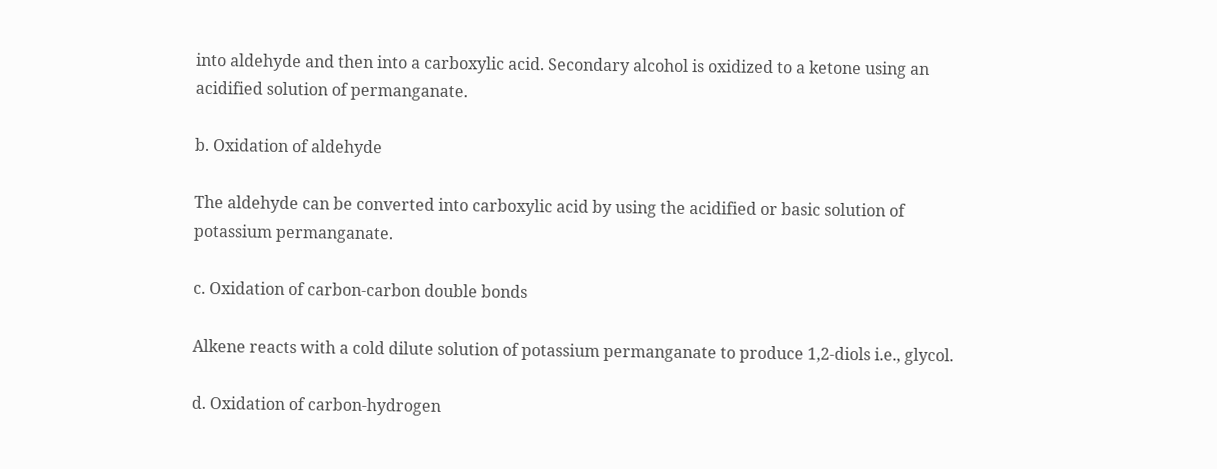into aldehyde and then into a carboxylic acid. Secondary alcohol is oxidized to a ketone using an acidified solution of permanganate.

b. Oxidation of aldehyde

The aldehyde can be converted into carboxylic acid by using the acidified or basic solution of potassium permanganate.

c. Oxidation of carbon-carbon double bonds

Alkene reacts with a cold dilute solution of potassium permanganate to produce 1,2-diols i.e., glycol.

d. Oxidation of carbon-hydrogen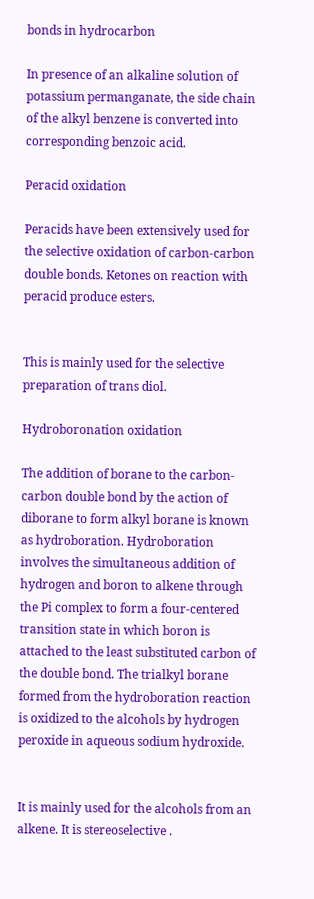bonds in hydrocarbon

In presence of an alkaline solution of potassium permanganate, the side chain of the alkyl benzene is converted into corresponding benzoic acid.

Peracid oxidation

Peracids have been extensively used for the selective oxidation of carbon-carbon double bonds. Ketones on reaction with peracid produce esters.


This is mainly used for the selective preparation of trans diol.

Hydroboronation oxidation

The addition of borane to the carbon-carbon double bond by the action of diborane to form alkyl borane is known as hydroboration. Hydroboration involves the simultaneous addition of hydrogen and boron to alkene through the Pi complex to form a four-centered transition state in which boron is attached to the least substituted carbon of the double bond. The trialkyl borane formed from the hydroboration reaction is oxidized to the alcohols by hydrogen peroxide in aqueous sodium hydroxide.


It is mainly used for the alcohols from an alkene. It is stereoselective .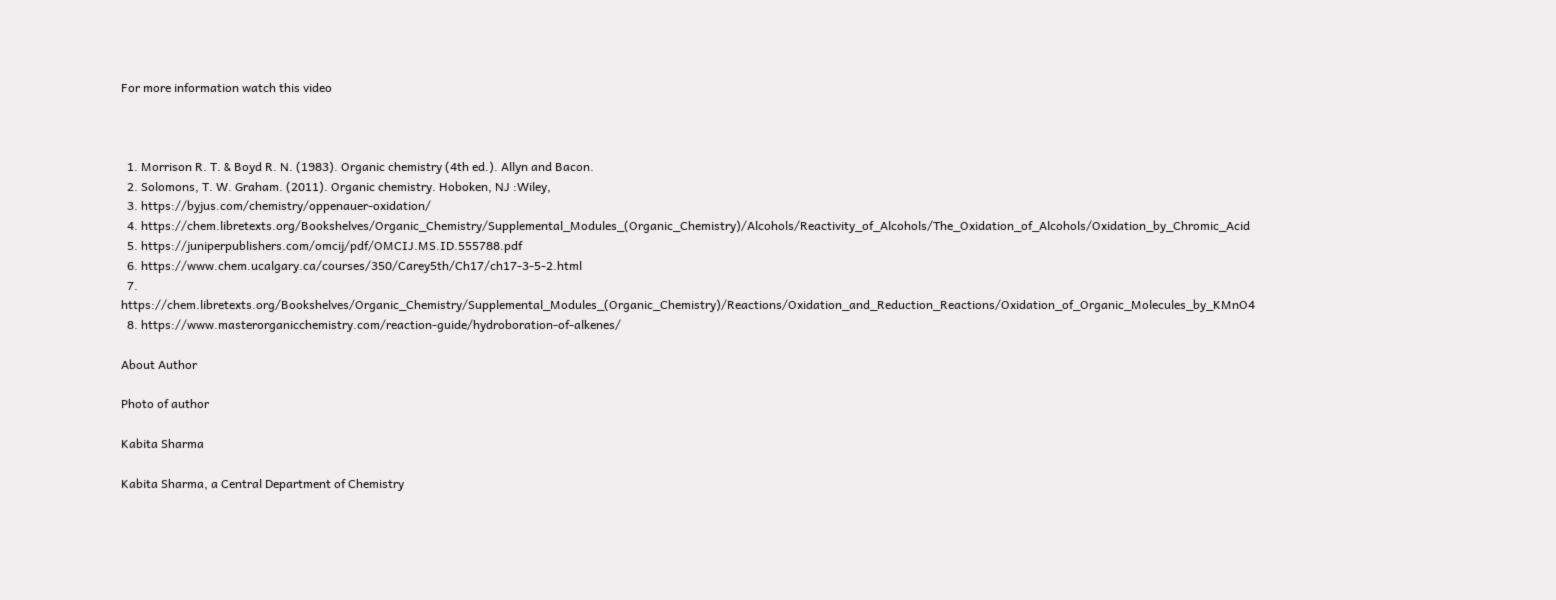For more information watch this video



  1. Morrison R. T. & Boyd R. N. (1983). Organic chemistry (4th ed.). Allyn and Bacon.
  2. Solomons, T. W. Graham. (2011). Organic chemistry. Hoboken, NJ :Wiley,
  3. https://byjus.com/chemistry/oppenauer-oxidation/
  4. https://chem.libretexts.org/Bookshelves/Organic_Chemistry/Supplemental_Modules_(Organic_Chemistry)/Alcohols/Reactivity_of_Alcohols/The_Oxidation_of_Alcohols/Oxidation_by_Chromic_Acid
  5. https://juniperpublishers.com/omcij/pdf/OMCIJ.MS.ID.555788.pdf
  6. https://www.chem.ucalgary.ca/courses/350/Carey5th/Ch17/ch17-3-5-2.html
  7. https://chem.libretexts.org/Bookshelves/Organic_Chemistry/Supplemental_Modules_(Organic_Chemistry)/Reactions/Oxidation_and_Reduction_Reactions/Oxidation_of_Organic_Molecules_by_KMnO4
  8. https://www.masterorganicchemistry.com/reaction-guide/hydroboration-of-alkenes/

About Author

Photo of author

Kabita Sharma

Kabita Sharma, a Central Department of Chemistry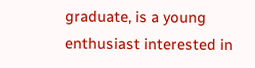graduate, is a young enthusiast interested in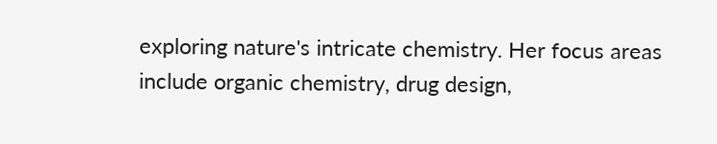exploring nature's intricate chemistry. Her focus areas include organic chemistry, drug design,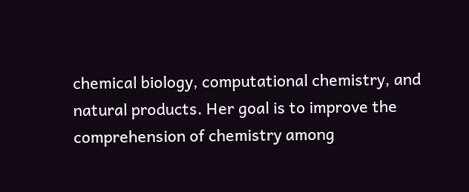chemical biology, computational chemistry, and natural products. Her goal is to improve the comprehension of chemistry among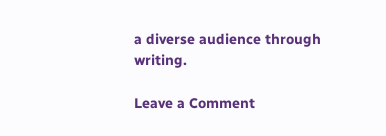a diverse audience through writing.

Leave a Comment